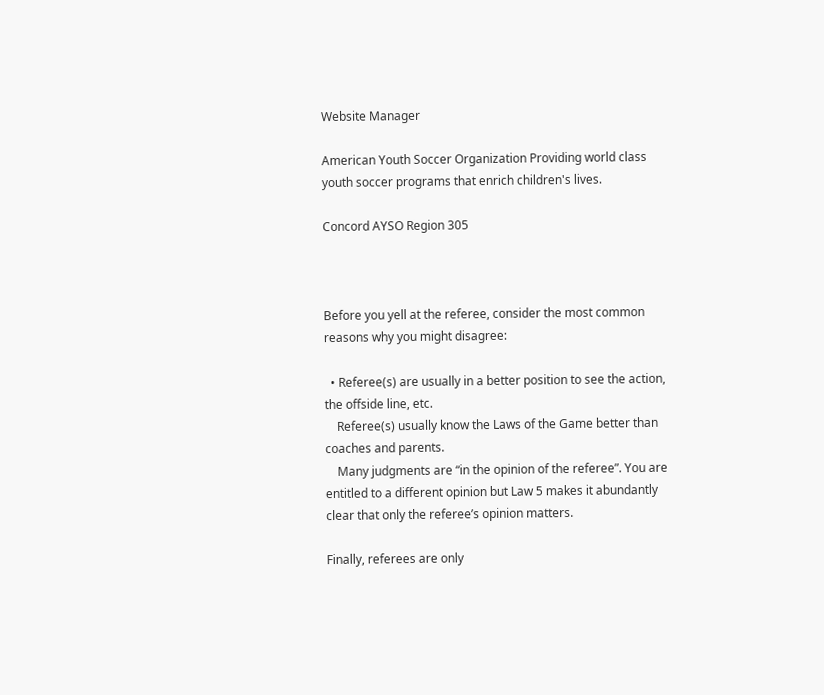Website Manager

American Youth Soccer Organization Providing world class youth soccer programs that enrich children's lives.

Concord AYSO Region 305



Before you yell at the referee, consider the most common reasons why you might disagree:

  • Referee(s) are usually in a better position to see the action, the offside line, etc.
    Referee(s) usually know the Laws of the Game better than coaches and parents.
    Many judgments are “in the opinion of the referee”. You are entitled to a different opinion but Law 5 makes it abundantly clear that only the referee’s opinion matters.

Finally, referees are only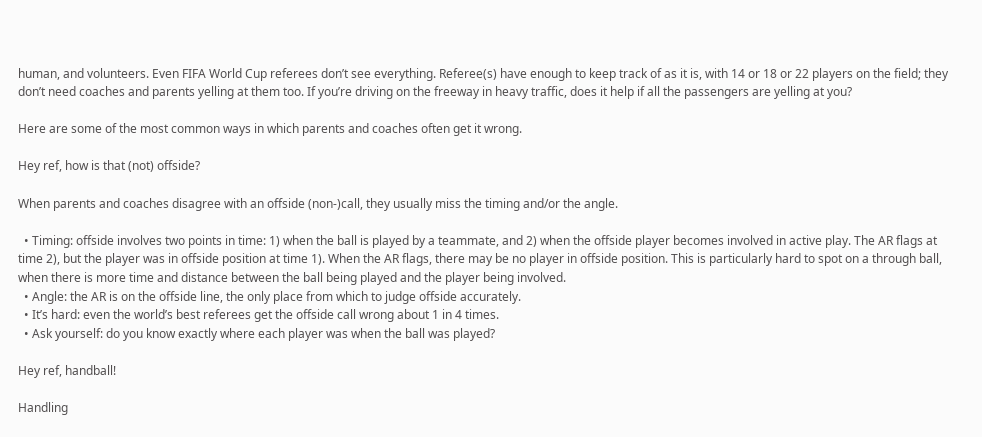human, and volunteers. Even FIFA World Cup referees don’t see everything. Referee(s) have enough to keep track of as it is, with 14 or 18 or 22 players on the field; they don’t need coaches and parents yelling at them too. If you’re driving on the freeway in heavy traffic, does it help if all the passengers are yelling at you?

Here are some of the most common ways in which parents and coaches often get it wrong.

Hey ref, how is that (not) offside?

When parents and coaches disagree with an offside (non-)call, they usually miss the timing and/or the angle.

  • Timing: offside involves two points in time: 1) when the ball is played by a teammate, and 2) when the offside player becomes involved in active play. The AR flags at time 2), but the player was in offside position at time 1). When the AR flags, there may be no player in offside position. This is particularly hard to spot on a through ball, when there is more time and distance between the ball being played and the player being involved.
  • Angle: the AR is on the offside line, the only place from which to judge offside accurately.
  • It’s hard: even the world’s best referees get the offside call wrong about 1 in 4 times.
  • Ask yourself: do you know exactly where each player was when the ball was played?

Hey ref, handball!

Handling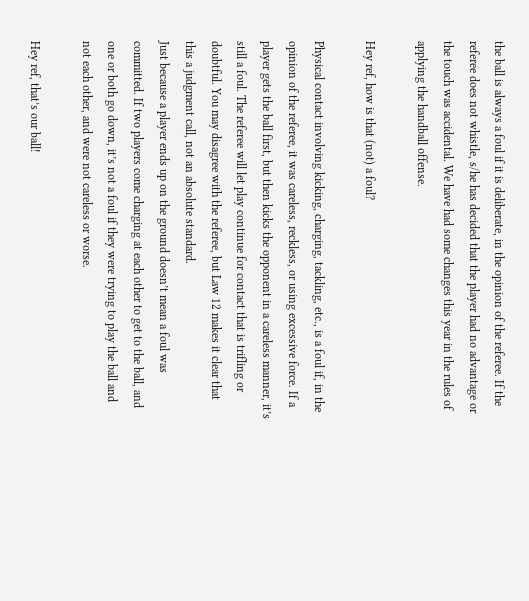the ball is always a foul if it is deliberate, in the opinion of the referee. If the referee does not whistle, s/he has decided that the player had no advantage or the touch was accidental. We have had some changes this year in the rules of applying the handball offense.

Hey ref, how is that (not) a foul?

Physical contact involving kicking, charging, tackling, etc., is a foul if, in the opinion of the referee, it was careless, reckless, or using excessive force. If a player gets the ball first, but then kicks the opponent in a careless manner, it’s still a foul. The referee will let play continue for contact that is trifling or doubtful. You may disagree with the referee, but Law 12 makes it clear that this a judgment call, not an absolute standard.
Just because a player ends up on the ground doesn’t mean a foul was committed. If two players come charging at each other to get to the ball, and one or both go down, it’s not a foul if they were trying to play the ball and not each other, and were not careless or worse.

Hey ref, that’s our ball!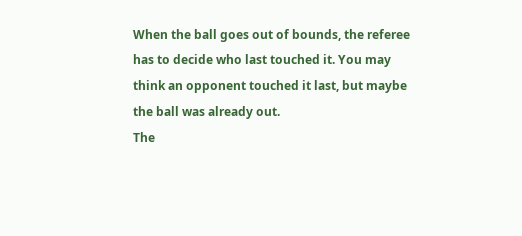When the ball goes out of bounds, the referee has to decide who last touched it. You may think an opponent touched it last, but maybe the ball was already out.
The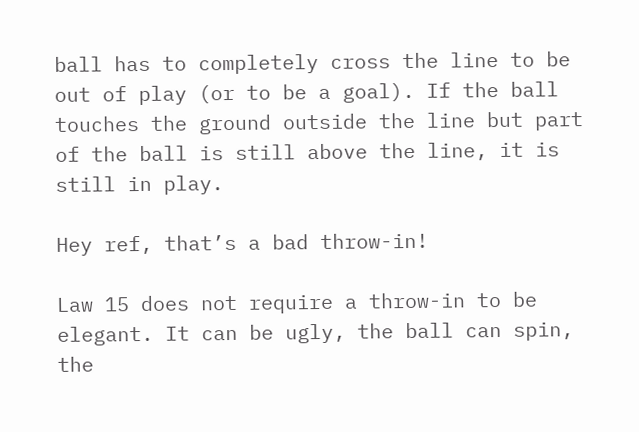ball has to completely cross the line to be out of play (or to be a goal). If the ball touches the ground outside the line but part of the ball is still above the line, it is still in play.

Hey ref, that’s a bad throw-in!

Law 15 does not require a throw-in to be elegant. It can be ugly, the ball can spin, the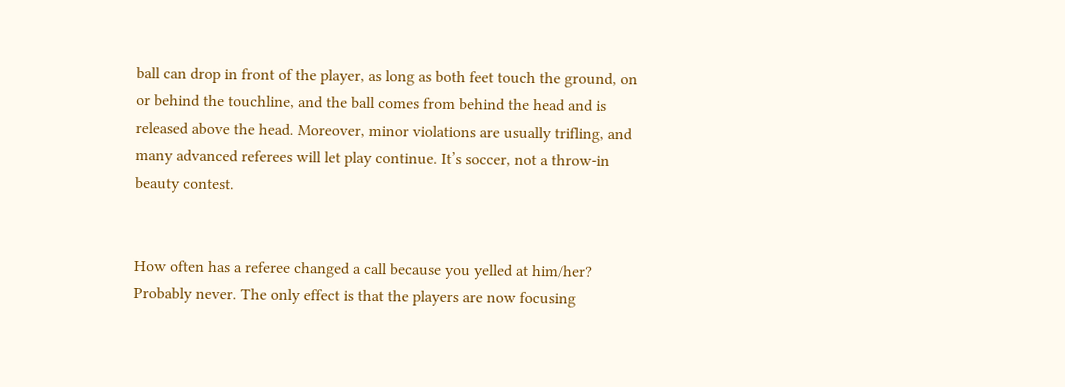ball can drop in front of the player, as long as both feet touch the ground, on or behind the touchline, and the ball comes from behind the head and is released above the head. Moreover, minor violations are usually trifling, and many advanced referees will let play continue. It’s soccer, not a throw-in beauty contest.


How often has a referee changed a call because you yelled at him/her? Probably never. The only effect is that the players are now focusing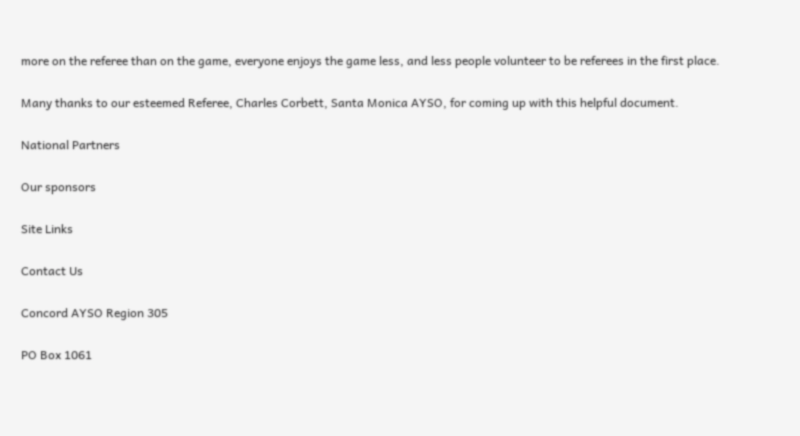more on the referee than on the game, everyone enjoys the game less, and less people volunteer to be referees in the first place.

Many thanks to our esteemed Referee, Charles Corbett, Santa Monica AYSO, for coming up with this helpful document.

National Partners

Our sponsors

Site Links

Contact Us

Concord AYSO Region 305

PO Box 1061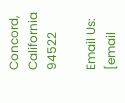Concord, California 94522

Email Us: [email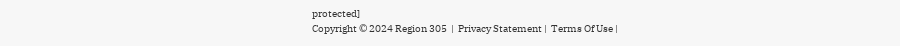protected]
Copyright © 2024 Region 305  |  Privacy Statement |  Terms Of Use |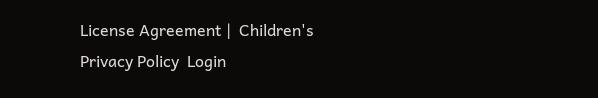License Agreement |  Children's Privacy Policy  Login